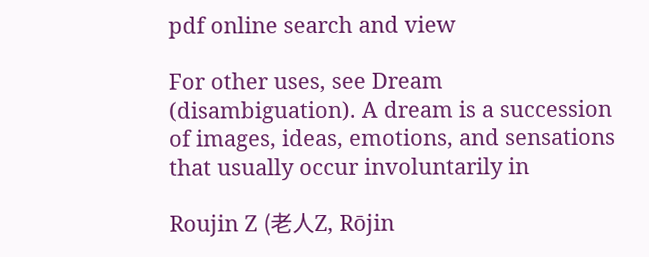pdf online search and view

For other uses, see Dream (disambiguation). A dream is a succession of images, ideas, emotions, and sensations that usually occur involuntarily in

Roujin Z (老人Z, Rōjin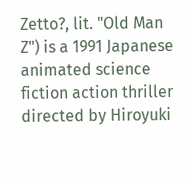Zetto?, lit. "Old Man Z") is a 1991 Japanese animated science fiction action thriller directed by Hiroyuki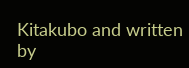Kitakubo and written by